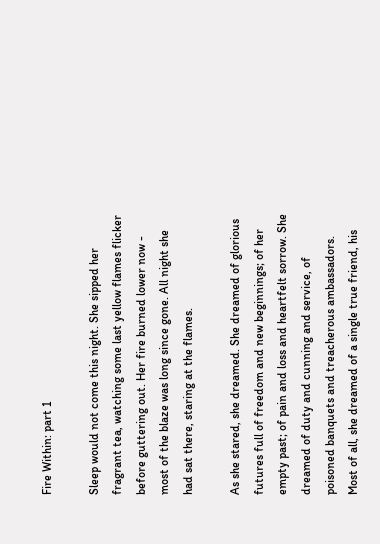Fire Within: part 1

Sleep would not come this night. She sipped her fragrant tea, watching some last yellow flames flicker before guttering out. Her fire burned lower now - most of the blaze was long since gone. All night she had sat there, staring at the flames.

As she stared, she dreamed. She dreamed of glorious futures full of freedom and new beginnings; of her empty past; of pain and loss and heartfelt sorrow. She dreamed of duty and cunning and service, of poisoned banquets and treacherous ambassadors. Most of all, she dreamed of a single true friend, his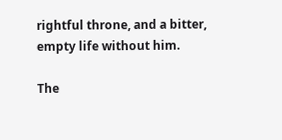rightful throne, and a bitter, empty life without him.

The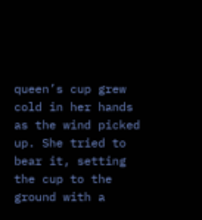queen’s cup grew cold in her hands as the wind picked up. She tried to bear it, setting the cup to the ground with a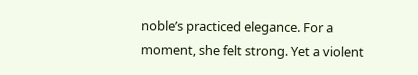noble’s practiced elegance. For a moment, she felt strong. Yet a violent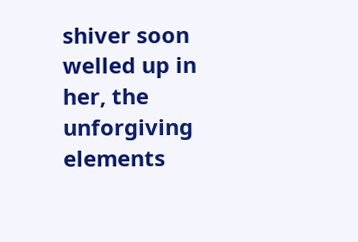shiver soon welled up in her, the unforgiving elements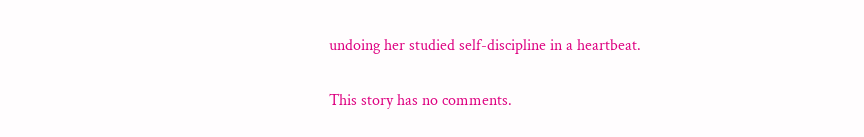undoing her studied self-discipline in a heartbeat.

This story has no comments.